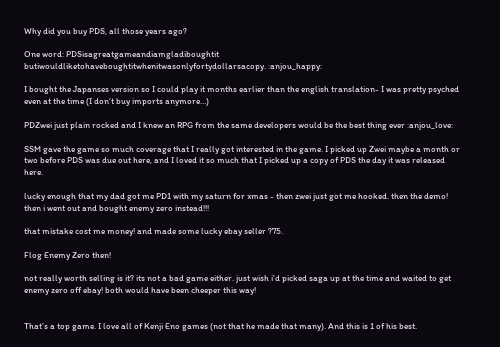Why did you buy PDS, all those years ago?

One word: PDSisagreatgameandiamgladiboughtit
butiwouldliketohaveboughtitwhenitwasonlyfortydollarsacopy. :anjou_happy:

I bought the Japanses version so I could play it months earlier than the english translation- I was pretty psyched even at the time (I don’t buy imports anymore…)

PDZwei just plain rocked and I knew an RPG from the same developers would be the best thing ever :anjou_love:

SSM gave the game so much coverage that I really got interested in the game. I picked up Zwei maybe a month or two before PDS was due out here, and I loved it so much that I picked up a copy of PDS the day it was released here.

lucky enough that my dad got me PD1 with my saturn for xmas - then zwei just got me hooked. then the demo! then i went out and bought enemy zero instead!!!

that mistake cost me money! and made some lucky ebay seller ?75.

Flog Enemy Zero then!

not really worth selling is it? its not a bad game either. just wish i’d picked saga up at the time and waited to get enemy zero off ebay! both would have been cheeper this way!


That’s a top game. I love all of Kenji Eno games (not that he made that many). And this is 1 of his best.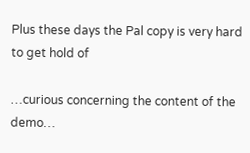Plus these days the Pal copy is very hard to get hold of

…curious concerning the content of the demo…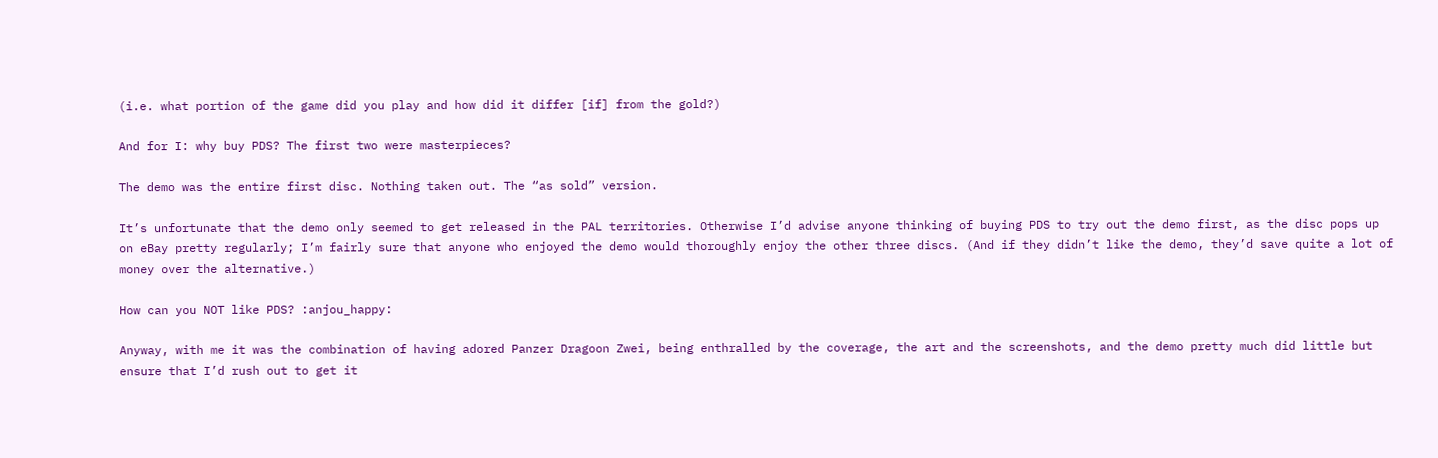(i.e. what portion of the game did you play and how did it differ [if] from the gold?)

And for I: why buy PDS? The first two were masterpieces?

The demo was the entire first disc. Nothing taken out. The “as sold” version.

It’s unfortunate that the demo only seemed to get released in the PAL territories. Otherwise I’d advise anyone thinking of buying PDS to try out the demo first, as the disc pops up on eBay pretty regularly; I’m fairly sure that anyone who enjoyed the demo would thoroughly enjoy the other three discs. (And if they didn’t like the demo, they’d save quite a lot of money over the alternative.)

How can you NOT like PDS? :anjou_happy:

Anyway, with me it was the combination of having adored Panzer Dragoon Zwei, being enthralled by the coverage, the art and the screenshots, and the demo pretty much did little but ensure that I’d rush out to get it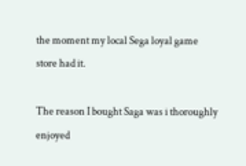the moment my local Sega loyal game store had it.

The reason I bought Saga was i thoroughly enjoyed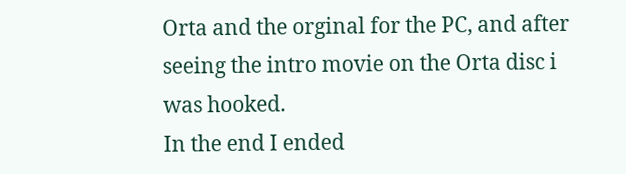Orta and the orginal for the PC, and after seeing the intro movie on the Orta disc i was hooked.
In the end I ended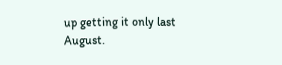up getting it only last August.